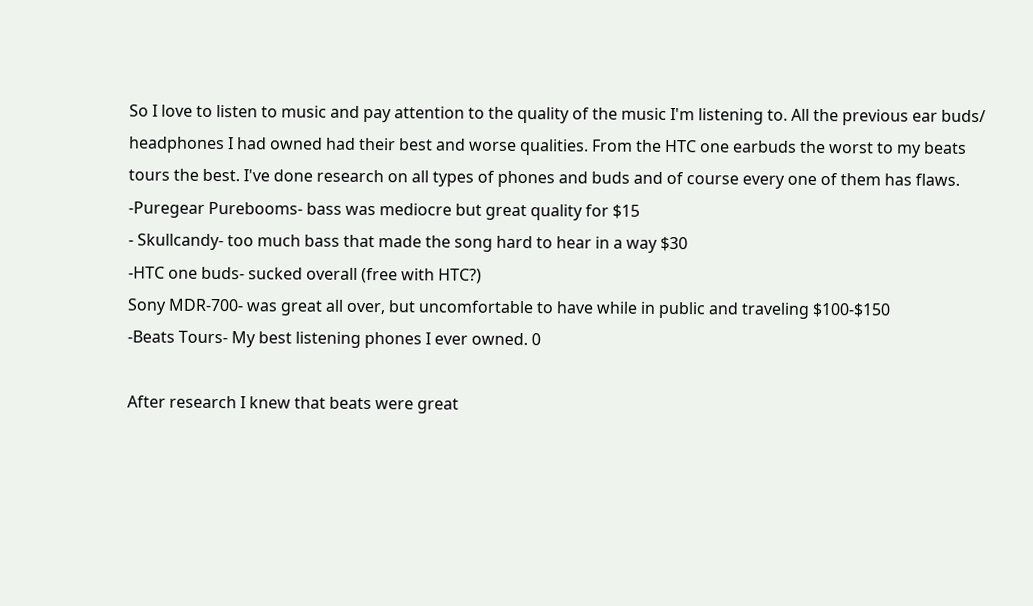So I love to listen to music and pay attention to the quality of the music I'm listening to. All the previous ear buds/ headphones I had owned had their best and worse qualities. From the HTC one earbuds the worst to my beats tours the best. I've done research on all types of phones and buds and of course every one of them has flaws.
-Puregear Purebooms- bass was mediocre but great quality for $15
- Skullcandy- too much bass that made the song hard to hear in a way $30
-HTC one buds- sucked overall (free with HTC?)
Sony MDR-700- was great all over, but uncomfortable to have while in public and traveling $100-$150
-Beats Tours- My best listening phones I ever owned. 0

After research I knew that beats were great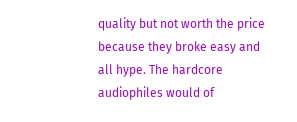quality but not worth the price because they broke easy and all hype. The hardcore audiophiles would of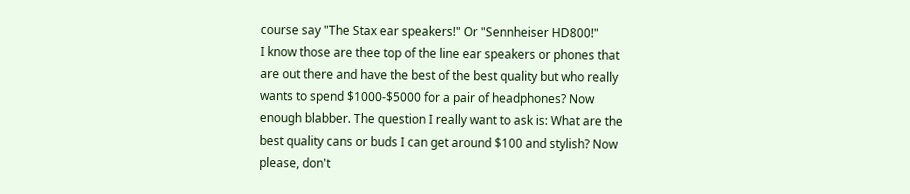course say "The Stax ear speakers!" Or "Sennheiser HD800!"
I know those are thee top of the line ear speakers or phones that are out there and have the best of the best quality but who really wants to spend $1000-$5000 for a pair of headphones? Now enough blabber. The question I really want to ask is: What are the best quality cans or buds I can get around $100 and stylish? Now please, don't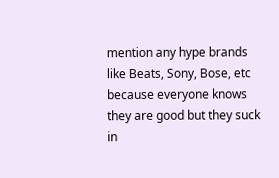mention any hype brands like Beats, Sony, Bose, etc because everyone knows they are good but they suck in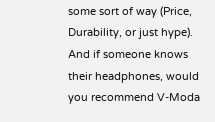some sort of way (Price, Durability, or just hype).
And if someone knows their headphones, would you recommend V-Moda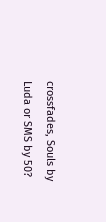crossfades, Souls by Luda or SMS by 50?